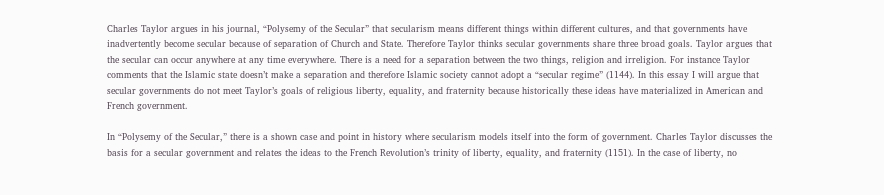Charles Taylor argues in his journal, “Polysemy of the Secular” that secularism means different things within different cultures, and that governments have inadvertently become secular because of separation of Church and State. Therefore Taylor thinks secular governments share three broad goals. Taylor argues that the secular can occur anywhere at any time everywhere. There is a need for a separation between the two things, religion and irreligion. For instance Taylor comments that the Islamic state doesn’t make a separation and therefore Islamic society cannot adopt a “secular regime” (1144). In this essay I will argue that secular governments do not meet Taylor’s goals of religious liberty, equality, and fraternity because historically these ideas have materialized in American and French government.

In “Polysemy of the Secular,” there is a shown case and point in history where secularism models itself into the form of government. Charles Taylor discusses the basis for a secular government and relates the ideas to the French Revolution’s trinity of liberty, equality, and fraternity (1151). In the case of liberty, no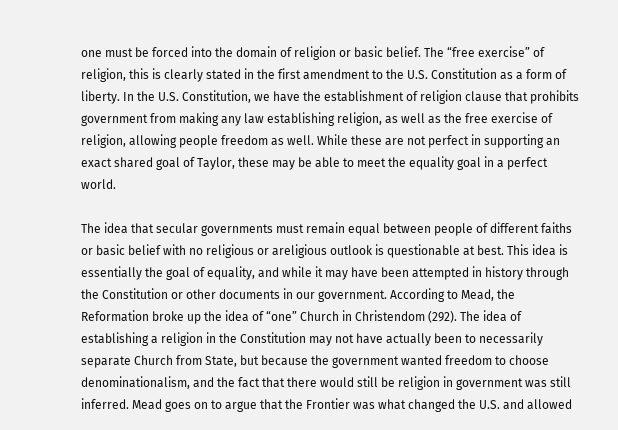one must be forced into the domain of religion or basic belief. The “free exercise” of religion, this is clearly stated in the first amendment to the U.S. Constitution as a form of liberty. In the U.S. Constitution, we have the establishment of religion clause that prohibits government from making any law establishing religion, as well as the free exercise of religion, allowing people freedom as well. While these are not perfect in supporting an exact shared goal of Taylor, these may be able to meet the equality goal in a perfect world.

The idea that secular governments must remain equal between people of different faiths or basic belief with no religious or areligious outlook is questionable at best. This idea is essentially the goal of equality, and while it may have been attempted in history through the Constitution or other documents in our government. According to Mead, the Reformation broke up the idea of “one” Church in Christendom (292). The idea of establishing a religion in the Constitution may not have actually been to necessarily separate Church from State, but because the government wanted freedom to choose denominationalism, and the fact that there would still be religion in government was still inferred. Mead goes on to argue that the Frontier was what changed the U.S. and allowed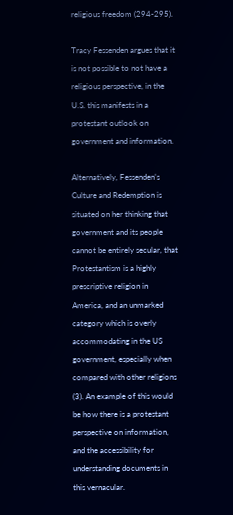religious freedom (294-295).

Tracy Fessenden argues that it is not possible to not have a religious perspective, in the U.S. this manifests in a protestant outlook on government and information.

Alternatively, Fessenden’s Culture and Redemption is situated on her thinking that government and its people cannot be entirely secular, that Protestantism is a highly prescriptive religion in America, and an unmarked category which is overly accommodating in the US government, especially when compared with other religions (3). An example of this would be how there is a protestant perspective on information, and the accessibility for understanding documents in this vernacular.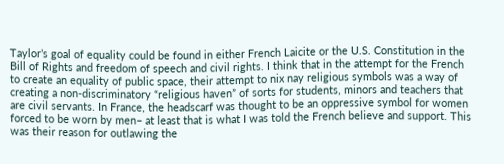Taylor’s goal of equality could be found in either French Laicite or the U.S. Constitution in the Bill of Rights and freedom of speech and civil rights. I think that in the attempt for the French to create an equality of public space, their attempt to nix nay religious symbols was a way of creating a non-discriminatory “religious haven” of sorts for students, minors and teachers that are civil servants. In France, the headscarf was thought to be an oppressive symbol for women forced to be worn by men– at least that is what I was told the French believe and support. This was their reason for outlawing the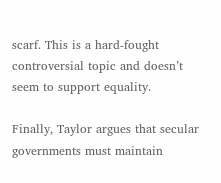scarf. This is a hard-fought controversial topic and doesn’t seem to support equality.

Finally, Taylor argues that secular governments must maintain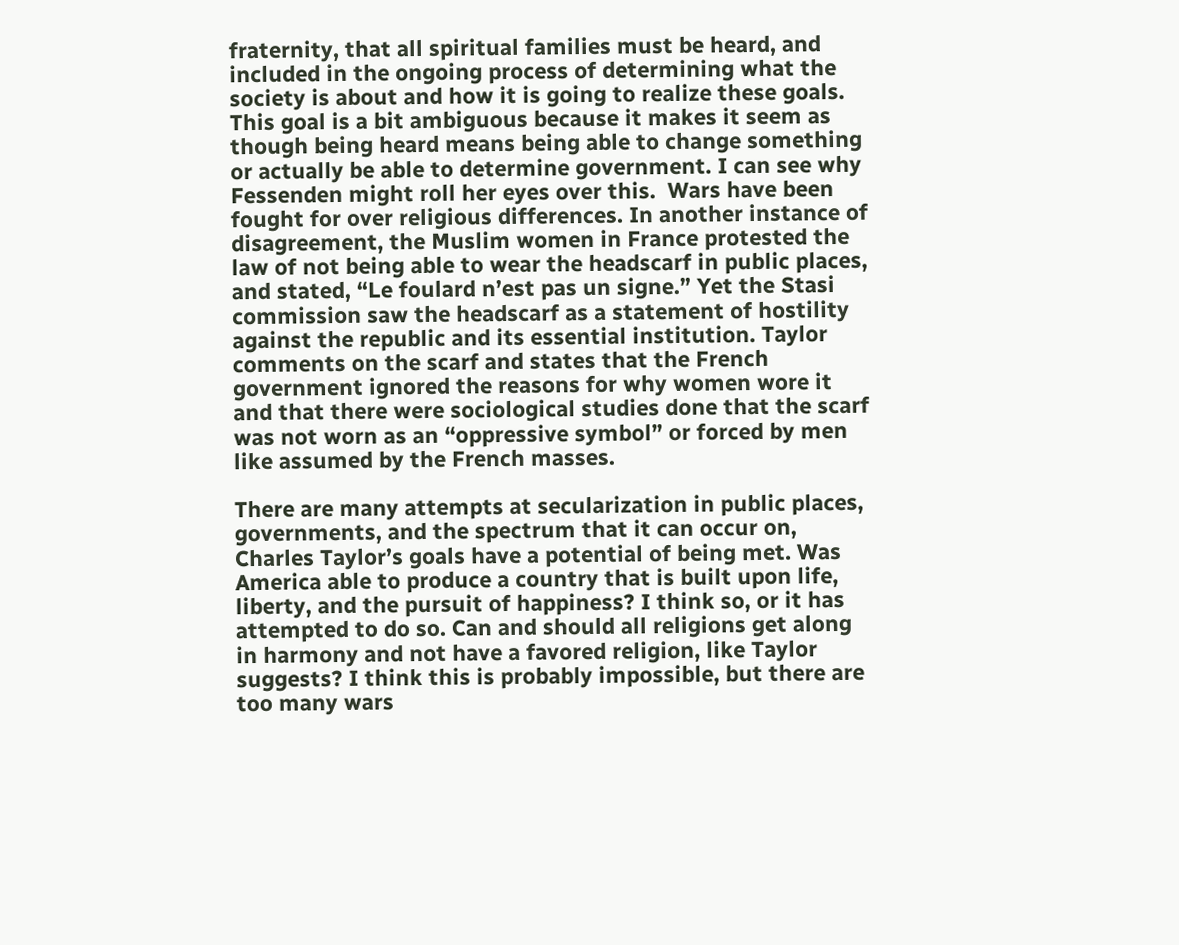fraternity, that all spiritual families must be heard, and included in the ongoing process of determining what the society is about and how it is going to realize these goals. This goal is a bit ambiguous because it makes it seem as though being heard means being able to change something or actually be able to determine government. I can see why Fessenden might roll her eyes over this.  Wars have been fought for over religious differences. In another instance of disagreement, the Muslim women in France protested the law of not being able to wear the headscarf in public places, and stated, “Le foulard n’est pas un signe.” Yet the Stasi commission saw the headscarf as a statement of hostility against the republic and its essential institution. Taylor comments on the scarf and states that the French government ignored the reasons for why women wore it and that there were sociological studies done that the scarf was not worn as an “oppressive symbol” or forced by men like assumed by the French masses.

There are many attempts at secularization in public places, governments, and the spectrum that it can occur on, Charles Taylor’s goals have a potential of being met. Was America able to produce a country that is built upon life, liberty, and the pursuit of happiness? I think so, or it has attempted to do so. Can and should all religions get along in harmony and not have a favored religion, like Taylor suggests? I think this is probably impossible, but there are too many wars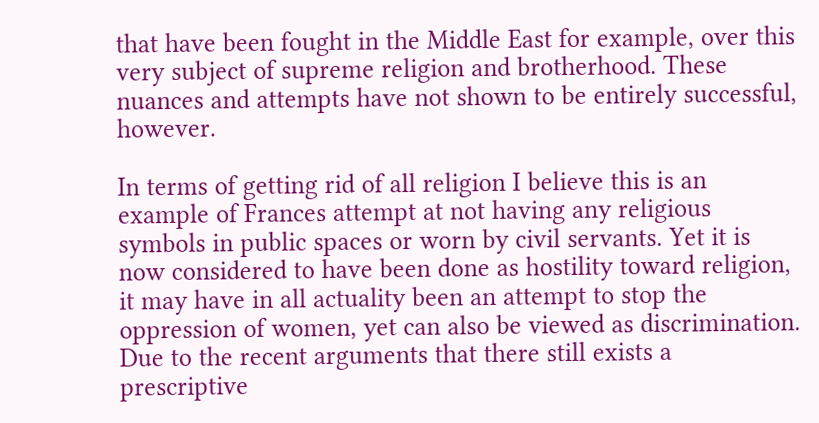that have been fought in the Middle East for example, over this very subject of supreme religion and brotherhood. These nuances and attempts have not shown to be entirely successful, however.

In terms of getting rid of all religion I believe this is an example of Frances attempt at not having any religious symbols in public spaces or worn by civil servants. Yet it is now considered to have been done as hostility toward religion, it may have in all actuality been an attempt to stop the oppression of women, yet can also be viewed as discrimination. Due to the recent arguments that there still exists a prescriptive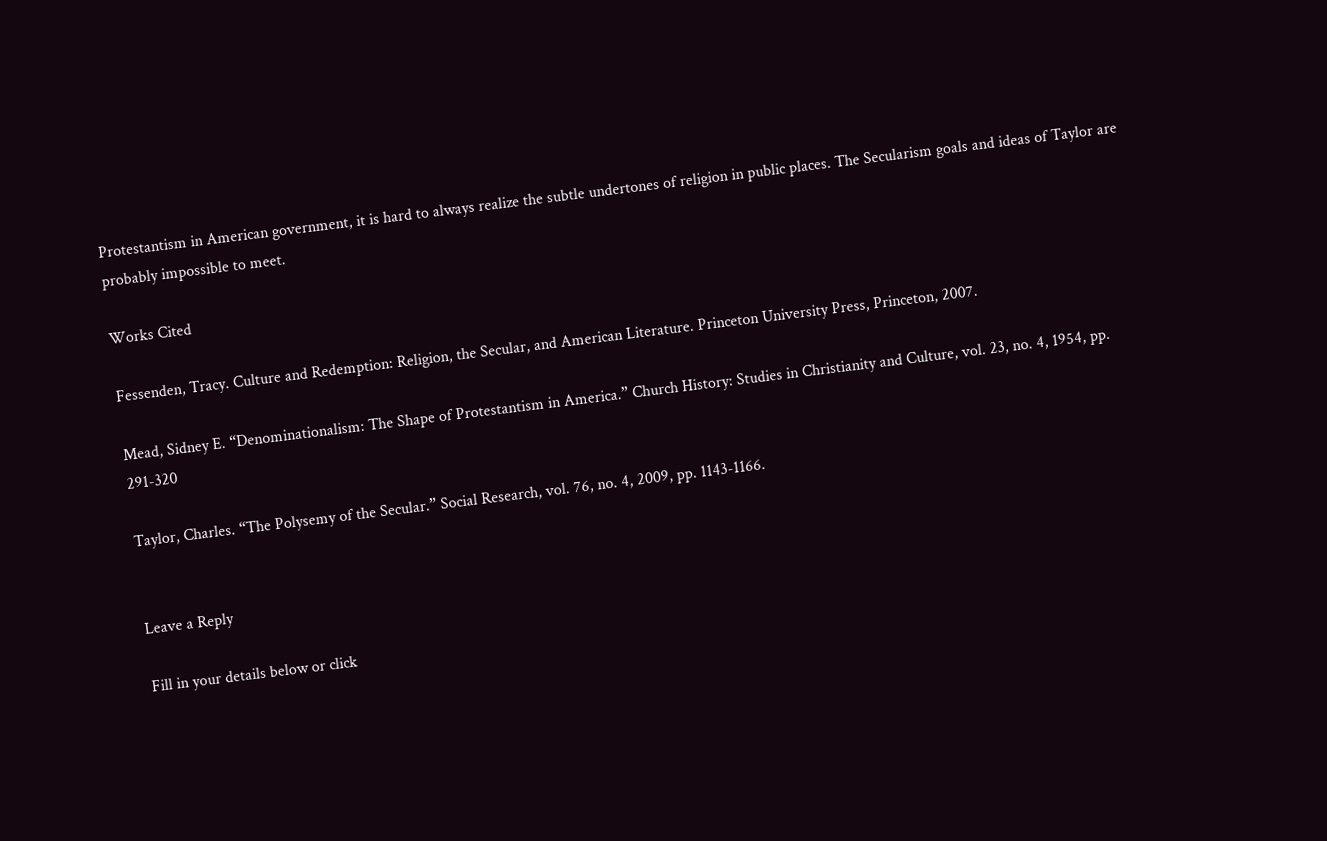Protestantism in American government, it is hard to always realize the subtle undertones of religion in public places. The Secularism goals and ideas of Taylor are probably impossible to meet.

Works Cited

Fessenden, Tracy. Culture and Redemption: Religion, the Secular, and American Literature. Princeton University Press, Princeton, 2007.

Mead, Sidney E. “Denominationalism: The Shape of Protestantism in America.” Church History: Studies in Christianity and Culture, vol. 23, no. 4, 1954, pp. 291-320

Taylor, Charles. “The Polysemy of the Secular.” Social Research, vol. 76, no. 4, 2009, pp. 1143-1166.


Leave a Reply

Fill in your details below or click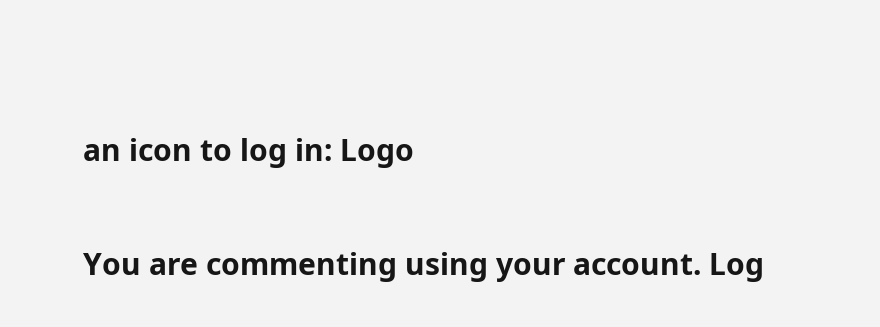an icon to log in: Logo

You are commenting using your account. Log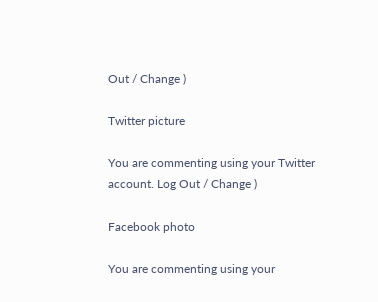Out / Change )

Twitter picture

You are commenting using your Twitter account. Log Out / Change )

Facebook photo

You are commenting using your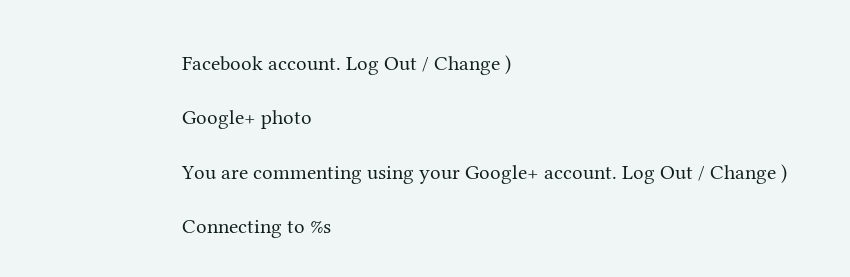Facebook account. Log Out / Change )

Google+ photo

You are commenting using your Google+ account. Log Out / Change )

Connecting to %s